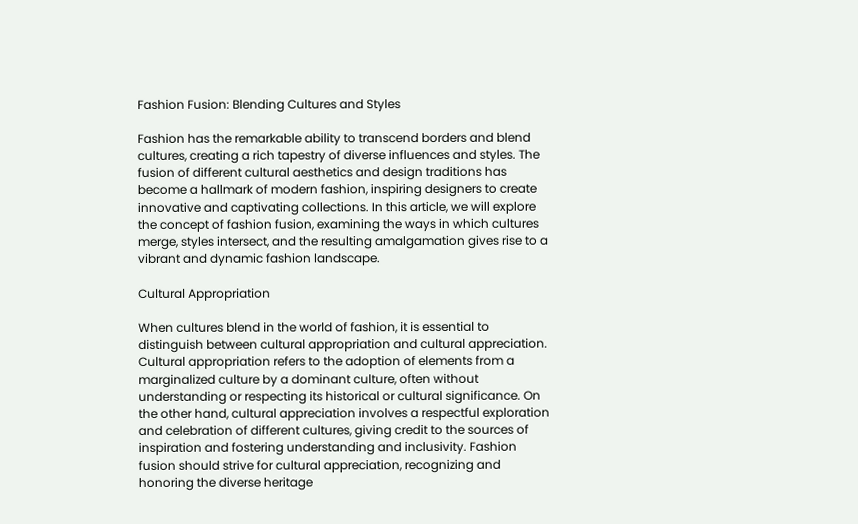Fashion Fusion: Blending Cultures and Styles

Fashion has the remarkable ability to transcend borders and blend cultures, creating a rich tapestry of diverse influences and styles. The fusion of different cultural aesthetics and design traditions has become a hallmark of modern fashion, inspiring designers to create innovative and captivating collections. In this article, we will explore the concept of fashion fusion, examining the ways in which cultures merge, styles intersect, and the resulting amalgamation gives rise to a vibrant and dynamic fashion landscape.

Cultural Appropriation

When cultures blend in the world of fashion, it is essential to distinguish between cultural appropriation and cultural appreciation. Cultural appropriation refers to the adoption of elements from a marginalized culture by a dominant culture, often without understanding or respecting its historical or cultural significance. On the other hand, cultural appreciation involves a respectful exploration and celebration of different cultures, giving credit to the sources of inspiration and fostering understanding and inclusivity. Fashion fusion should strive for cultural appreciation, recognizing and honoring the diverse heritage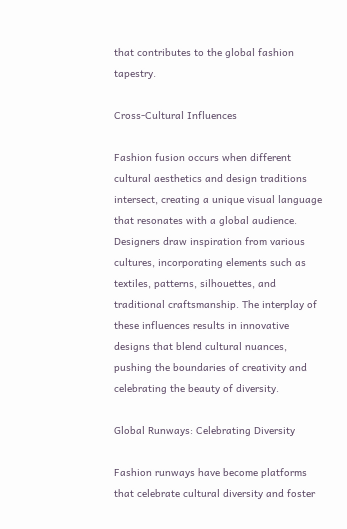that contributes to the global fashion tapestry.

Cross-Cultural Influences

Fashion fusion occurs when different cultural aesthetics and design traditions intersect, creating a unique visual language that resonates with a global audience. Designers draw inspiration from various cultures, incorporating elements such as textiles, patterns, silhouettes, and traditional craftsmanship. The interplay of these influences results in innovative designs that blend cultural nuances, pushing the boundaries of creativity and celebrating the beauty of diversity.

Global Runways: Celebrating Diversity

Fashion runways have become platforms that celebrate cultural diversity and foster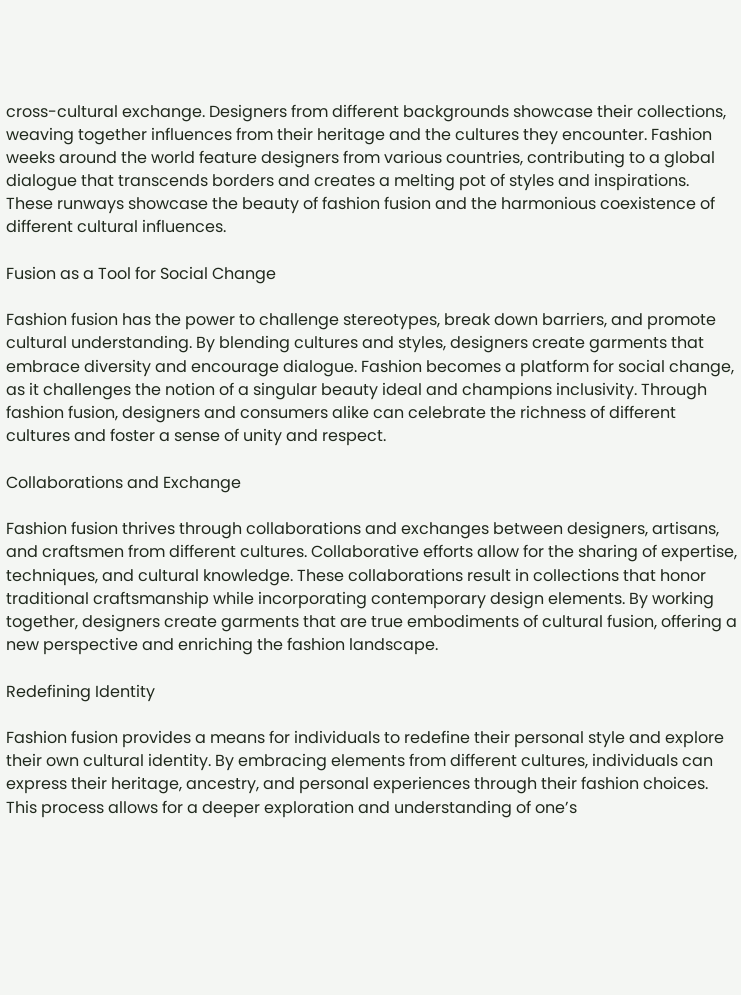cross-cultural exchange. Designers from different backgrounds showcase their collections, weaving together influences from their heritage and the cultures they encounter. Fashion weeks around the world feature designers from various countries, contributing to a global dialogue that transcends borders and creates a melting pot of styles and inspirations. These runways showcase the beauty of fashion fusion and the harmonious coexistence of different cultural influences.

Fusion as a Tool for Social Change

Fashion fusion has the power to challenge stereotypes, break down barriers, and promote cultural understanding. By blending cultures and styles, designers create garments that embrace diversity and encourage dialogue. Fashion becomes a platform for social change, as it challenges the notion of a singular beauty ideal and champions inclusivity. Through fashion fusion, designers and consumers alike can celebrate the richness of different cultures and foster a sense of unity and respect.

Collaborations and Exchange

Fashion fusion thrives through collaborations and exchanges between designers, artisans, and craftsmen from different cultures. Collaborative efforts allow for the sharing of expertise, techniques, and cultural knowledge. These collaborations result in collections that honor traditional craftsmanship while incorporating contemporary design elements. By working together, designers create garments that are true embodiments of cultural fusion, offering a new perspective and enriching the fashion landscape.

Redefining Identity

Fashion fusion provides a means for individuals to redefine their personal style and explore their own cultural identity. By embracing elements from different cultures, individuals can express their heritage, ancestry, and personal experiences through their fashion choices. This process allows for a deeper exploration and understanding of one’s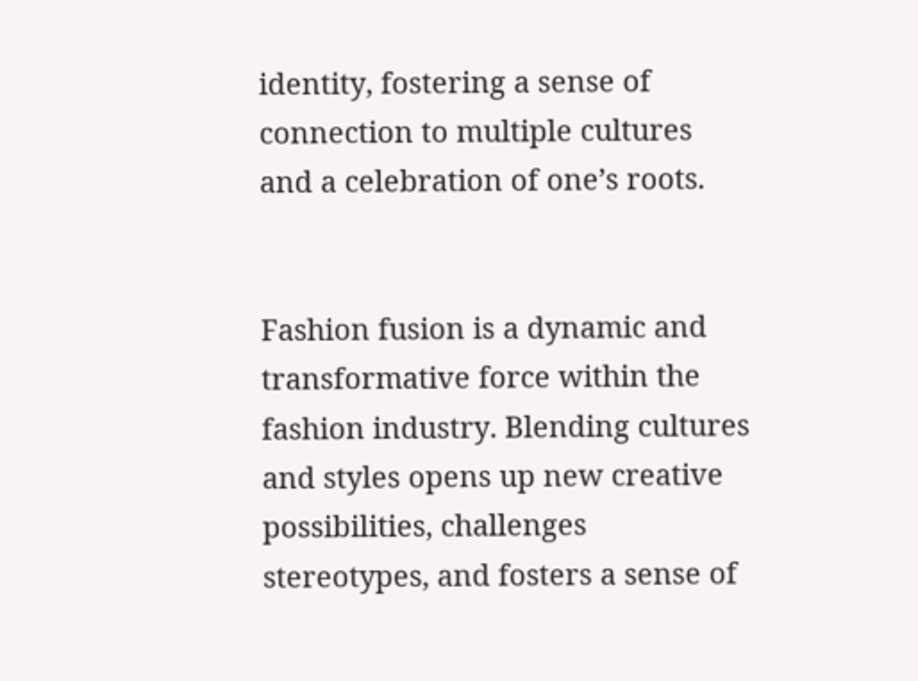identity, fostering a sense of connection to multiple cultures and a celebration of one’s roots.


Fashion fusion is a dynamic and transformative force within the fashion industry. Blending cultures and styles opens up new creative possibilities, challenges stereotypes, and fosters a sense of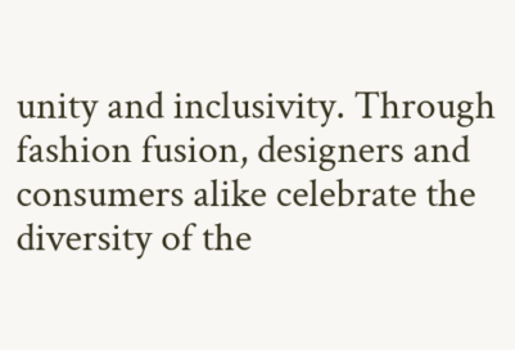unity and inclusivity. Through fashion fusion, designers and consumers alike celebrate the diversity of the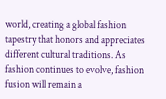world, creating a global fashion tapestry that honors and appreciates different cultural traditions. As fashion continues to evolve, fashion fusion will remain a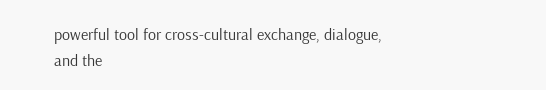powerful tool for cross-cultural exchange, dialogue, and the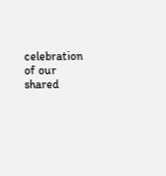celebration of our shared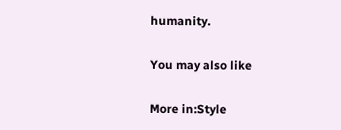humanity.

You may also like

More in:Style